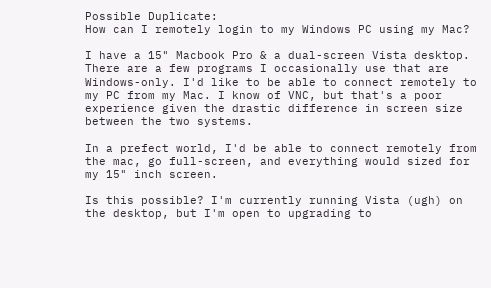Possible Duplicate:
How can I remotely login to my Windows PC using my Mac?

I have a 15" Macbook Pro & a dual-screen Vista desktop. There are a few programs I occasionally use that are Windows-only. I'd like to be able to connect remotely to my PC from my Mac. I know of VNC, but that's a poor experience given the drastic difference in screen size between the two systems.

In a prefect world, I'd be able to connect remotely from the mac, go full-screen, and everything would sized for my 15" inch screen.

Is this possible? I'm currently running Vista (ugh) on the desktop, but I'm open to upgrading to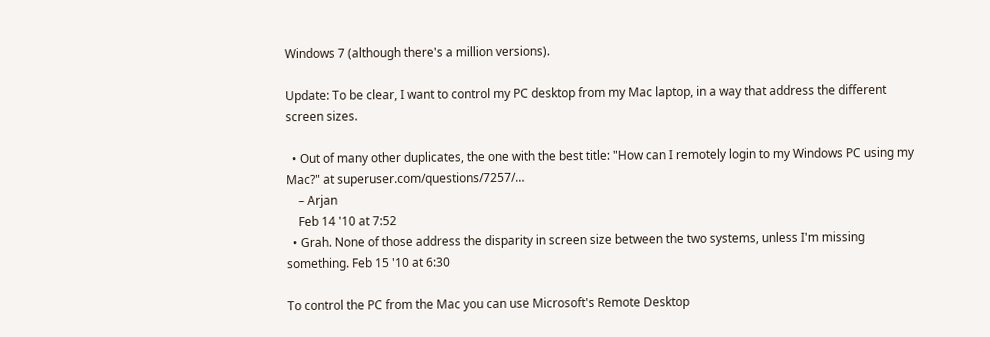Windows 7 (although there's a million versions).

Update: To be clear, I want to control my PC desktop from my Mac laptop, in a way that address the different screen sizes.

  • Out of many other duplicates, the one with the best title: "How can I remotely login to my Windows PC using my Mac?" at superuser.com/questions/7257/…
    – Arjan
    Feb 14 '10 at 7:52
  • Grah. None of those address the disparity in screen size between the two systems, unless I'm missing something. Feb 15 '10 at 6:30

To control the PC from the Mac you can use Microsoft's Remote Desktop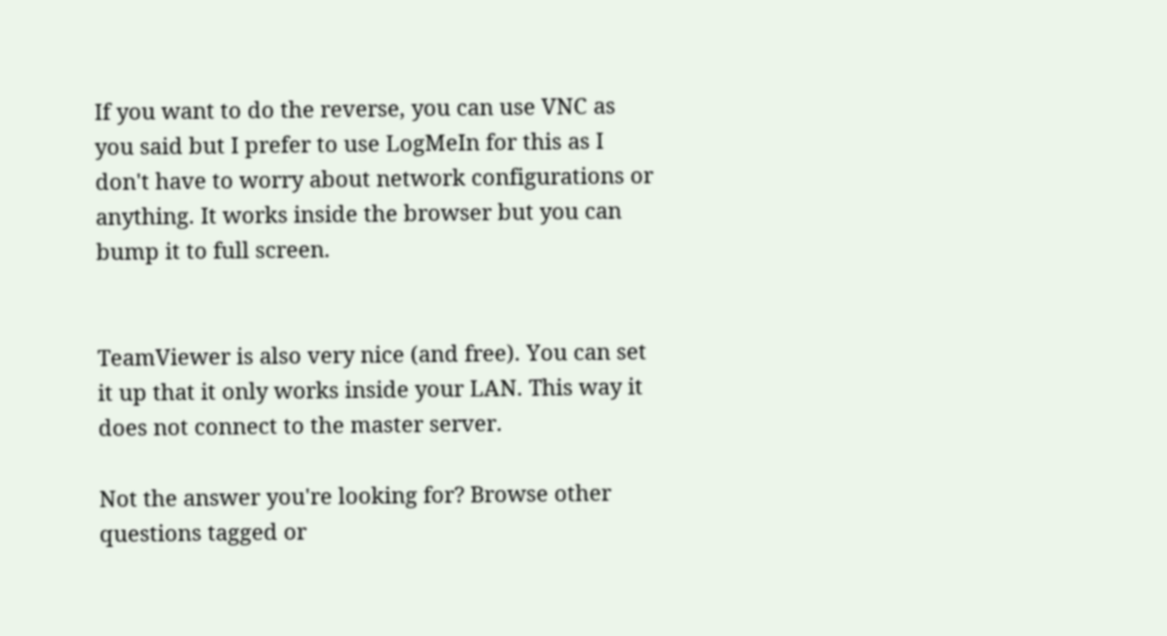If you want to do the reverse, you can use VNC as you said but I prefer to use LogMeIn for this as I don't have to worry about network configurations or anything. It works inside the browser but you can bump it to full screen.


TeamViewer is also very nice (and free). You can set it up that it only works inside your LAN. This way it does not connect to the master server.

Not the answer you're looking for? Browse other questions tagged or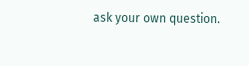ask your own question.